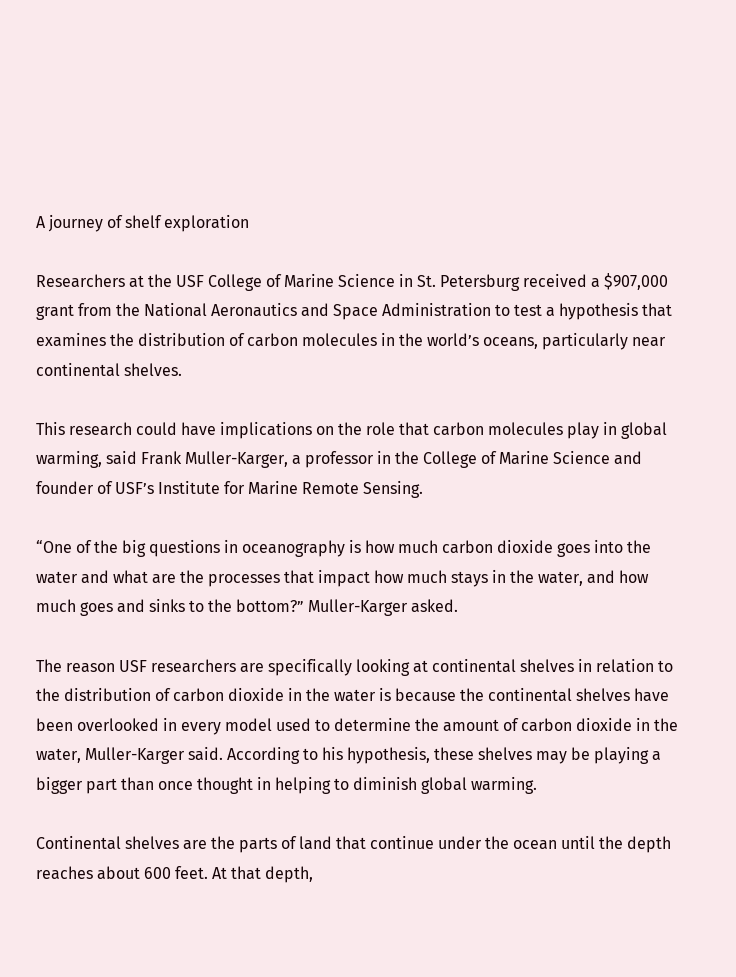A journey of shelf exploration

Researchers at the USF College of Marine Science in St. Petersburg received a $907,000 grant from the National Aeronautics and Space Administration to test a hypothesis that examines the distribution of carbon molecules in the world’s oceans, particularly near continental shelves.

This research could have implications on the role that carbon molecules play in global warming, said Frank Muller-Karger, a professor in the College of Marine Science and founder of USF’s Institute for Marine Remote Sensing.

“One of the big questions in oceanography is how much carbon dioxide goes into the water and what are the processes that impact how much stays in the water, and how much goes and sinks to the bottom?” Muller-Karger asked.

The reason USF researchers are specifically looking at continental shelves in relation to the distribution of carbon dioxide in the water is because the continental shelves have been overlooked in every model used to determine the amount of carbon dioxide in the water, Muller-Karger said. According to his hypothesis, these shelves may be playing a bigger part than once thought in helping to diminish global warming.

Continental shelves are the parts of land that continue under the ocean until the depth reaches about 600 feet. At that depth,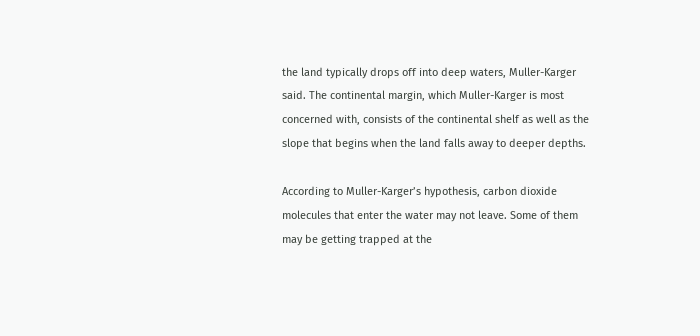the land typically drops off into deep waters, Muller-Karger said. The continental margin, which Muller-Karger is most concerned with, consists of the continental shelf as well as the slope that begins when the land falls away to deeper depths.

According to Muller-Karger’s hypothesis, carbon dioxide molecules that enter the water may not leave. Some of them may be getting trapped at the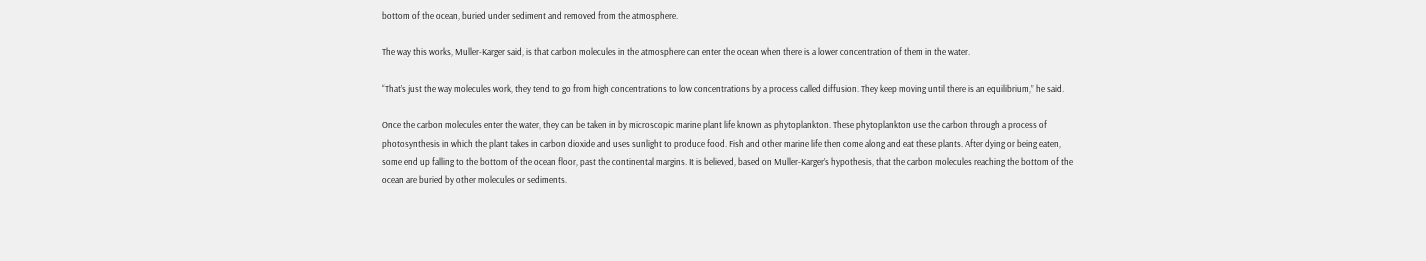bottom of the ocean, buried under sediment and removed from the atmosphere.

The way this works, Muller-Karger said, is that carbon molecules in the atmosphere can enter the ocean when there is a lower concentration of them in the water.

“That’s just the way molecules work, they tend to go from high concentrations to low concentrations by a process called diffusion. They keep moving until there is an equilibrium,” he said.

Once the carbon molecules enter the water, they can be taken in by microscopic marine plant life known as phytoplankton. These phytoplankton use the carbon through a process of photosynthesis in which the plant takes in carbon dioxide and uses sunlight to produce food. Fish and other marine life then come along and eat these plants. After dying or being eaten, some end up falling to the bottom of the ocean floor, past the continental margins. It is believed, based on Muller-Karger’s hypothesis, that the carbon molecules reaching the bottom of the ocean are buried by other molecules or sediments.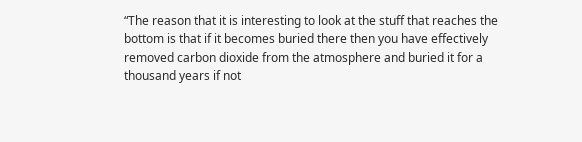“The reason that it is interesting to look at the stuff that reaches the bottom is that if it becomes buried there then you have effectively removed carbon dioxide from the atmosphere and buried it for a thousand years if not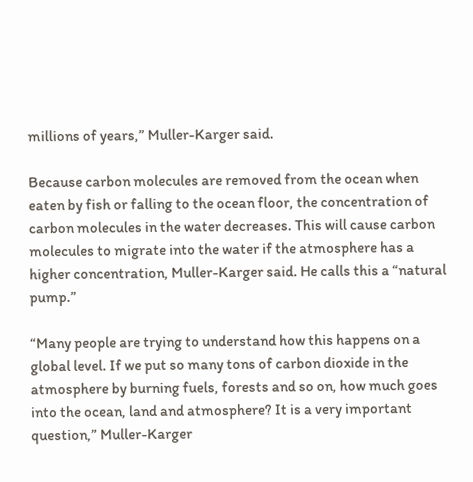millions of years,” Muller-Karger said.

Because carbon molecules are removed from the ocean when eaten by fish or falling to the ocean floor, the concentration of carbon molecules in the water decreases. This will cause carbon molecules to migrate into the water if the atmosphere has a higher concentration, Muller-Karger said. He calls this a “natural pump.”

“Many people are trying to understand how this happens on a global level. If we put so many tons of carbon dioxide in the atmosphere by burning fuels, forests and so on, how much goes into the ocean, land and atmosphere? It is a very important question,” Muller-Karger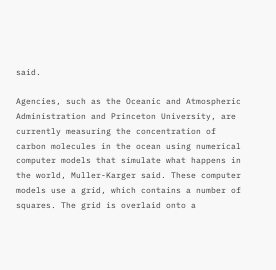said.

Agencies, such as the Oceanic and Atmospheric Administration and Princeton University, are currently measuring the concentration of carbon molecules in the ocean using numerical computer models that simulate what happens in the world, Muller-Karger said. These computer models use a grid, which contains a number of squares. The grid is overlaid onto a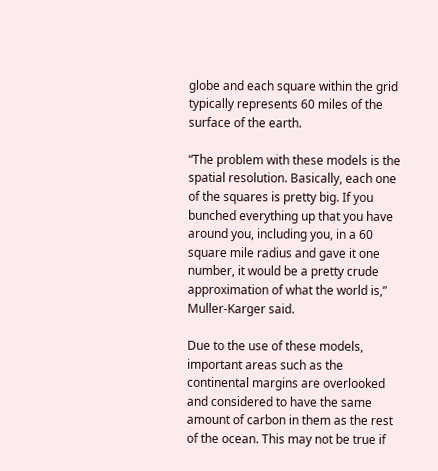globe and each square within the grid typically represents 60 miles of the surface of the earth.

“The problem with these models is the spatial resolution. Basically, each one of the squares is pretty big. If you bunched everything up that you have around you, including you, in a 60 square mile radius and gave it one number, it would be a pretty crude approximation of what the world is,” Muller-Karger said.

Due to the use of these models, important areas such as the continental margins are overlooked and considered to have the same amount of carbon in them as the rest of the ocean. This may not be true if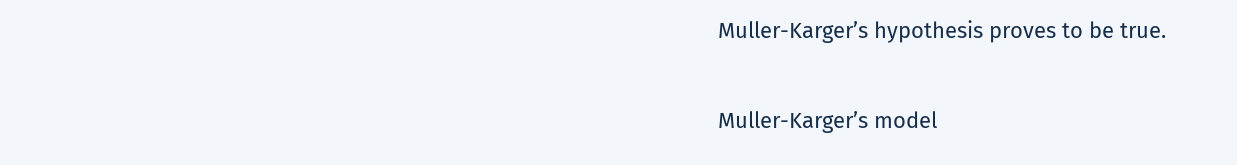Muller-Karger’s hypothesis proves to be true.

Muller-Karger’s model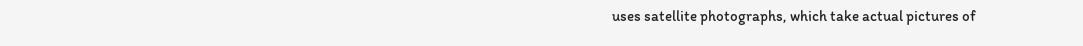uses satellite photographs, which take actual pictures of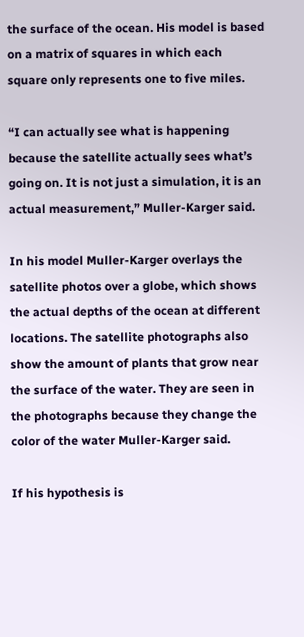the surface of the ocean. His model is based on a matrix of squares in which each square only represents one to five miles.

“I can actually see what is happening because the satellite actually sees what’s going on. It is not just a simulation, it is an actual measurement,” Muller-Karger said.

In his model Muller-Karger overlays the satellite photos over a globe, which shows the actual depths of the ocean at different locations. The satellite photographs also show the amount of plants that grow near the surface of the water. They are seen in the photographs because they change the color of the water Muller-Karger said.

If his hypothesis is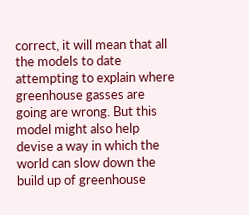correct, it will mean that all the models to date attempting to explain where greenhouse gasses are going are wrong. But this model might also help devise a way in which the world can slow down the build up of greenhouse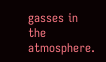gasses in the atmosphere.